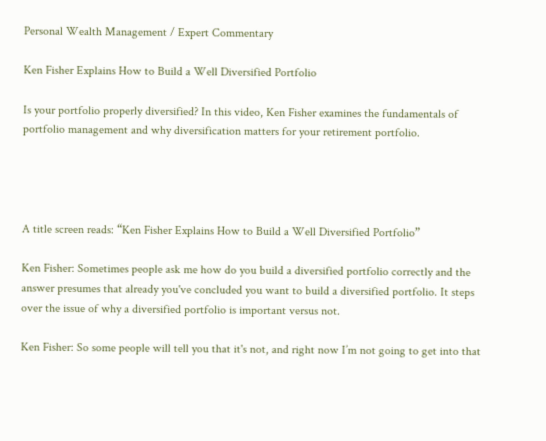Personal Wealth Management / Expert Commentary

Ken Fisher Explains How to Build a Well Diversified Portfolio

Is your portfolio properly diversified? In this video, Ken Fisher examines the fundamentals of portfolio management and why diversification matters for your retirement portfolio.




A title screen reads: “Ken Fisher Explains How to Build a Well Diversified Portfolio”

Ken Fisher: Sometimes people ask me how do you build a diversified portfolio correctly and the answer presumes that already you've concluded you want to build a diversified portfolio. It steps over the issue of why a diversified portfolio is important versus not.

Ken Fisher: So some people will tell you that it's not, and right now I’m not going to get into that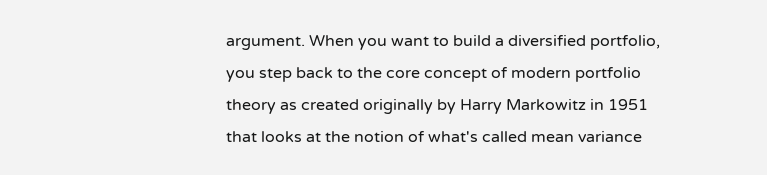argument. When you want to build a diversified portfolio, you step back to the core concept of modern portfolio theory as created originally by Harry Markowitz in 1951 that looks at the notion of what's called mean variance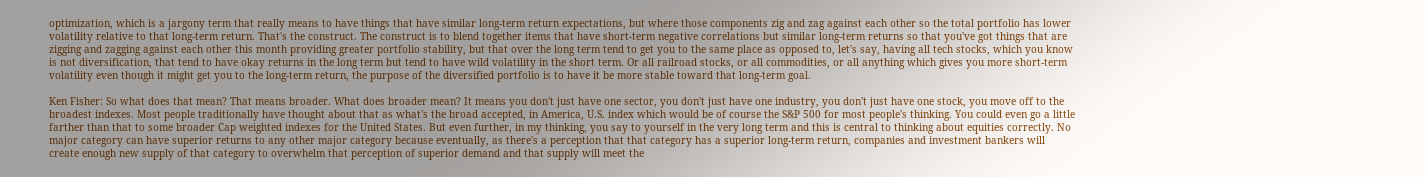optimization, which is a jargony term that really means to have things that have similar long-term return expectations, but where those components zig and zag against each other so the total portfolio has lower volatility relative to that long-term return. That's the construct. The construct is to blend together items that have short-term negative correlations but similar long-term returns so that you've got things that are zigging and zagging against each other this month providing greater portfolio stability, but that over the long term tend to get you to the same place as opposed to, let's say, having all tech stocks, which you know is not diversification, that tend to have okay returns in the long term but tend to have wild volatility in the short term. Or all railroad stocks, or all commodities, or all anything which gives you more short-term volatility even though it might get you to the long-term return, the purpose of the diversified portfolio is to have it be more stable toward that long-term goal.

Ken Fisher: So what does that mean? That means broader. What does broader mean? It means you don't just have one sector, you don't just have one industry, you don't just have one stock, you move off to the broadest indexes. Most people traditionally have thought about that as what's the broad accepted, in America, U.S. index which would be of course the S&P 500 for most people's thinking. You could even go a little farther than that to some broader Cap weighted indexes for the United States. But even further, in my thinking, you say to yourself in the very long term and this is central to thinking about equities correctly. No major category can have superior returns to any other major category because eventually, as there's a perception that that category has a superior long-term return, companies and investment bankers will create enough new supply of that category to overwhelm that perception of superior demand and that supply will meet the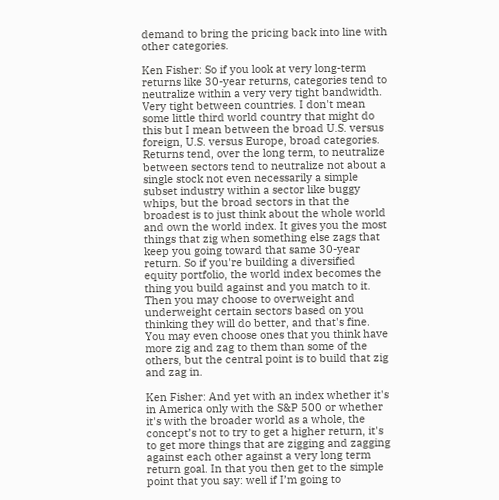demand to bring the pricing back into line with other categories.

Ken Fisher: So if you look at very long-term returns like 30-year returns, categories tend to neutralize within a very very tight bandwidth. Very tight between countries. I don't mean some little third world country that might do this but I mean between the broad U.S. versus foreign, U.S. versus Europe, broad categories. Returns tend, over the long term, to neutralize between sectors tend to neutralize not about a single stock not even necessarily a simple subset industry within a sector like buggy whips, but the broad sectors in that the broadest is to just think about the whole world and own the world index. It gives you the most things that zig when something else zags that keep you going toward that same 30-year return. So if you're building a diversified equity portfolio, the world index becomes the thing you build against and you match to it. Then you may choose to overweight and underweight certain sectors based on you thinking they will do better, and that's fine. You may even choose ones that you think have more zig and zag to them than some of the others, but the central point is to build that zig and zag in.

Ken Fisher: And yet with an index whether it's in America only with the S&P 500 or whether it's with the broader world as a whole, the concept’s not to try to get a higher return, it's to get more things that are zigging and zagging against each other against a very long term return goal. In that you then get to the simple point that you say: well if I’m going to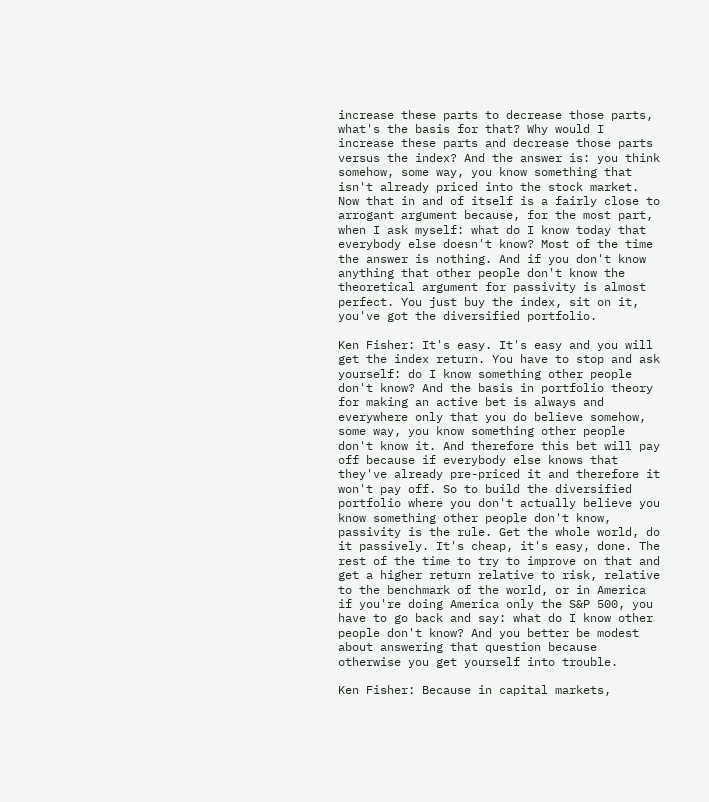increase these parts to decrease those parts, what's the basis for that? Why would I increase these parts and decrease those parts versus the index? And the answer is: you think somehow, some way, you know something that isn't already priced into the stock market. Now that in and of itself is a fairly close to arrogant argument because, for the most part, when I ask myself: what do I know today that everybody else doesn't know? Most of the time the answer is nothing. And if you don't know anything that other people don't know the theoretical argument for passivity is almost perfect. You just buy the index, sit on it, you've got the diversified portfolio.

Ken Fisher: It's easy. It's easy and you will get the index return. You have to stop and ask yourself: do I know something other people don't know? And the basis in portfolio theory for making an active bet is always and everywhere only that you do believe somehow, some way, you know something other people don't know it. And therefore this bet will pay off because if everybody else knows that they've already pre-priced it and therefore it won't pay off. So to build the diversified portfolio where you don't actually believe you know something other people don't know, passivity is the rule. Get the whole world, do it passively. It's cheap, it's easy, done. The rest of the time to try to improve on that and get a higher return relative to risk, relative to the benchmark of the world, or in America if you're doing America only the S&P 500, you have to go back and say: what do I know other people don't know? And you better be modest about answering that question because otherwise you get yourself into trouble.

Ken Fisher: Because in capital markets,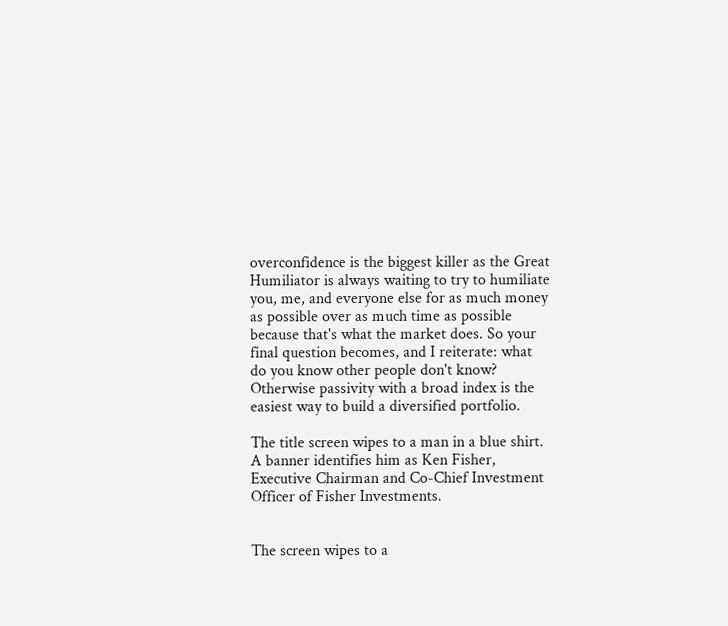overconfidence is the biggest killer as the Great Humiliator is always waiting to try to humiliate you, me, and everyone else for as much money as possible over as much time as possible because that's what the market does. So your final question becomes, and I reiterate: what do you know other people don't know? Otherwise passivity with a broad index is the easiest way to build a diversified portfolio.

The title screen wipes to a man in a blue shirt. A banner identifies him as Ken Fisher, Executive Chairman and Co-Chief Investment Officer of Fisher Investments.


The screen wipes to a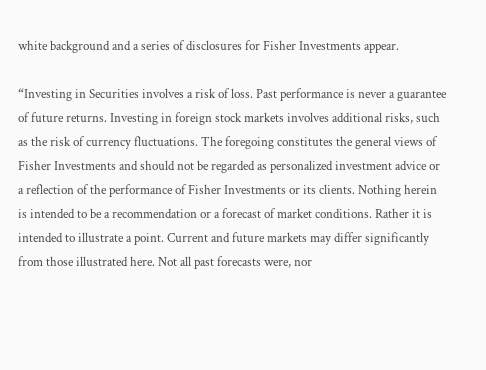white background and a series of disclosures for Fisher Investments appear.

“Investing in Securities involves a risk of loss. Past performance is never a guarantee of future returns. Investing in foreign stock markets involves additional risks, such as the risk of currency fluctuations. The foregoing constitutes the general views of Fisher Investments and should not be regarded as personalized investment advice or a reflection of the performance of Fisher Investments or its clients. Nothing herein is intended to be a recommendation or a forecast of market conditions. Rather it is intended to illustrate a point. Current and future markets may differ significantly from those illustrated here. Not all past forecasts were, nor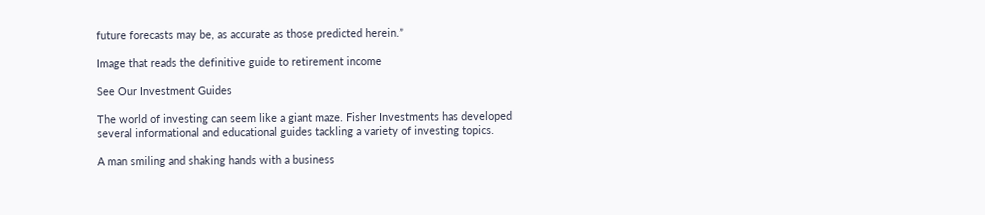future forecasts may be, as accurate as those predicted herein.”

Image that reads the definitive guide to retirement income

See Our Investment Guides

The world of investing can seem like a giant maze. Fisher Investments has developed several informational and educational guides tackling a variety of investing topics.

A man smiling and shaking hands with a business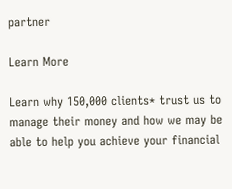partner

Learn More

Learn why 150,000 clients* trust us to manage their money and how we may be able to help you achieve your financial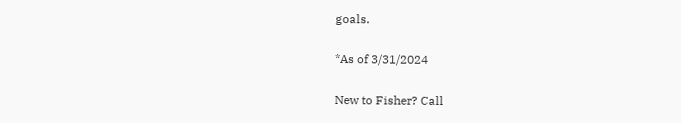goals.

*As of 3/31/2024

New to Fisher? Call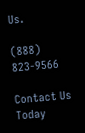Us.

(888) 823-9566

Contact Us Today